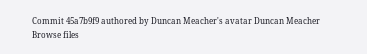Commit 45a7b9f9 authored by Duncan Meacher's avatar Duncan Meacher
Browse files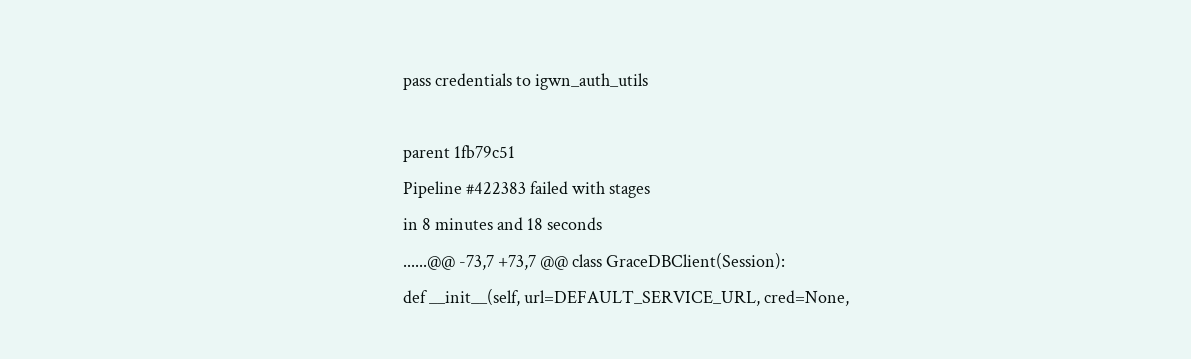pass credentials to igwn_auth_utils

parent 1fb79c51
Pipeline #422383 failed with stages
in 8 minutes and 18 seconds
......@@ -73,7 +73,7 @@ class GraceDBClient(Session):
def __init__(self, url=DEFAULT_SERVICE_URL, cred=None,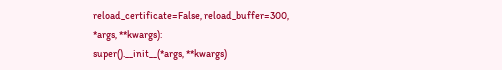reload_certificate=False, reload_buffer=300,
*args, **kwargs):
super().__init__(*args, **kwargs)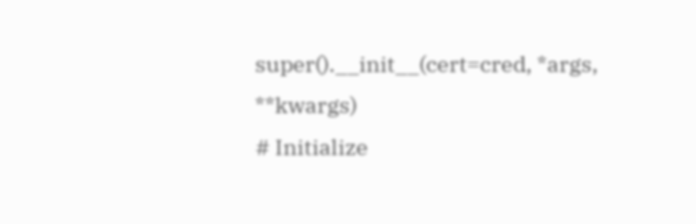super().__init__(cert=cred, *args, **kwargs)
# Initialize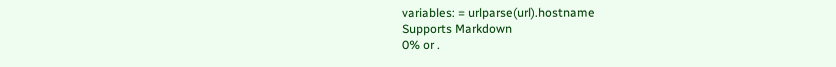variables: = urlparse(url).hostname
Supports Markdown
0% or .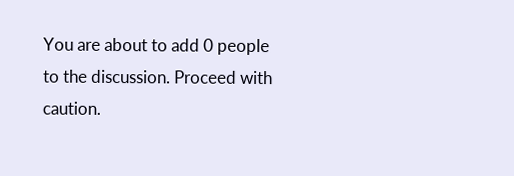You are about to add 0 people to the discussion. Proceed with caution.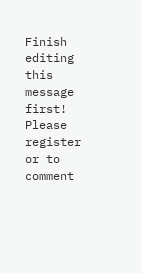Finish editing this message first!
Please register or to comment